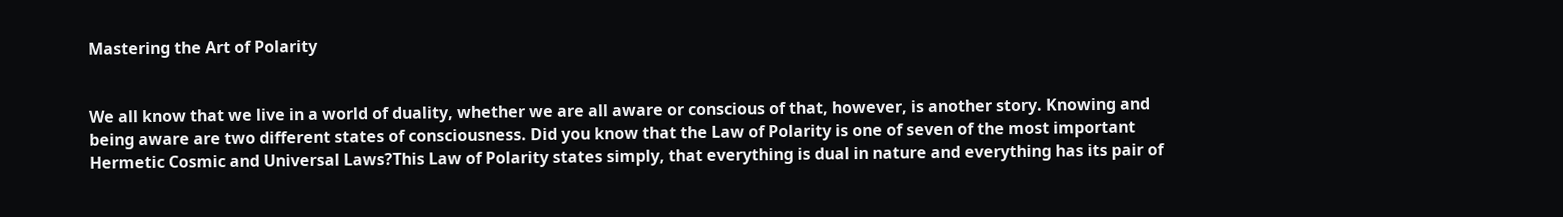Mastering the Art of Polarity


We all know that we live in a world of duality, whether we are all aware or conscious of that, however, is another story. Knowing and being aware are two different states of consciousness. Did you know that the Law of Polarity is one of seven of the most important Hermetic Cosmic and Universal Laws?This Law of Polarity states simply, that everything is dual in nature and everything has its pair of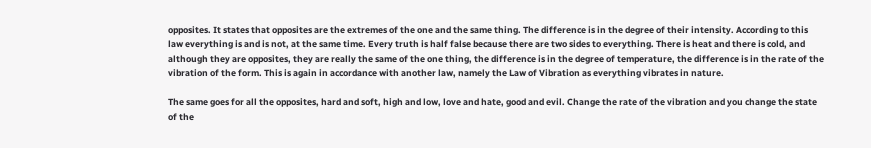opposites. It states that opposites are the extremes of the one and the same thing. The difference is in the degree of their intensity. According to this law everything is and is not, at the same time. Every truth is half false because there are two sides to everything. There is heat and there is cold, and although they are opposites, they are really the same of the one thing, the difference is in the degree of temperature, the difference is in the rate of the vibration of the form. This is again in accordance with another law, namely the Law of Vibration as everything vibrates in nature.

The same goes for all the opposites, hard and soft, high and low, love and hate, good and evil. Change the rate of the vibration and you change the state of the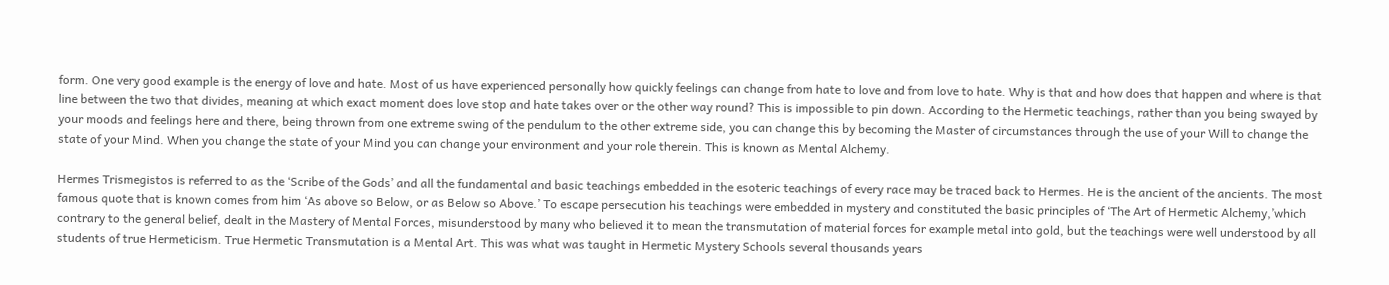form. One very good example is the energy of love and hate. Most of us have experienced personally how quickly feelings can change from hate to love and from love to hate. Why is that and how does that happen and where is that line between the two that divides, meaning at which exact moment does love stop and hate takes over or the other way round? This is impossible to pin down. According to the Hermetic teachings, rather than you being swayed by your moods and feelings here and there, being thrown from one extreme swing of the pendulum to the other extreme side, you can change this by becoming the Master of circumstances through the use of your Will to change the state of your Mind. When you change the state of your Mind you can change your environment and your role therein. This is known as Mental Alchemy.

Hermes Trismegistos is referred to as the ‘Scribe of the Gods’ and all the fundamental and basic teachings embedded in the esoteric teachings of every race may be traced back to Hermes. He is the ancient of the ancients. The most famous quote that is known comes from him ‘As above so Below, or as Below so Above.’ To escape persecution his teachings were embedded in mystery and constituted the basic principles of ‘The Art of Hermetic Alchemy,’which contrary to the general belief, dealt in the Mastery of Mental Forces, misunderstood by many who believed it to mean the transmutation of material forces for example metal into gold, but the teachings were well understood by all students of true Hermeticism. True Hermetic Transmutation is a Mental Art. This was what was taught in Hermetic Mystery Schools several thousands years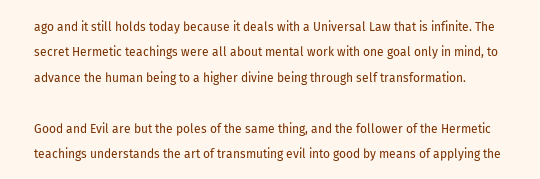ago and it still holds today because it deals with a Universal Law that is infinite. The secret Hermetic teachings were all about mental work with one goal only in mind, to advance the human being to a higher divine being through self transformation.

Good and Evil are but the poles of the same thing, and the follower of the Hermetic teachings understands the art of transmuting evil into good by means of applying the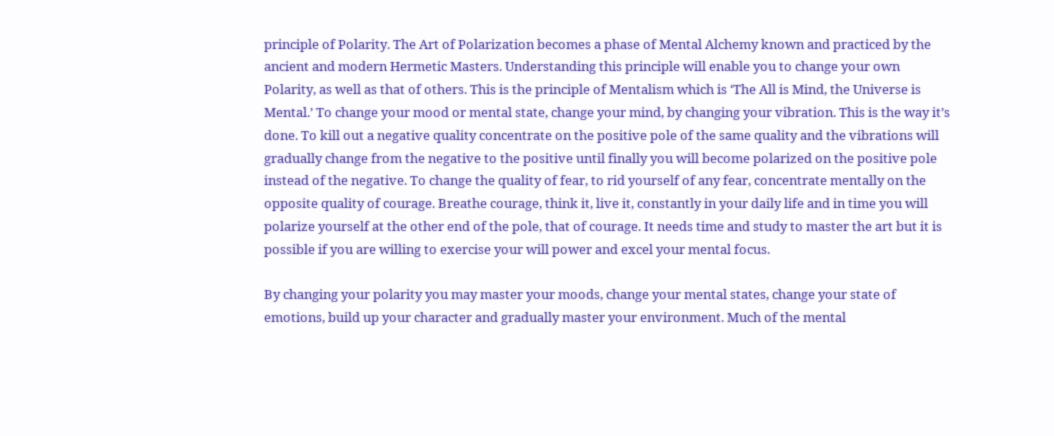principle of Polarity. The Art of Polarization becomes a phase of Mental Alchemy known and practiced by the ancient and modern Hermetic Masters. Understanding this principle will enable you to change your own Polarity, as well as that of others. This is the principle of Mentalism which is ‘The All is Mind, the Universe is Mental.’ To change your mood or mental state, change your mind, by changing your vibration. This is the way it’s done. To kill out a negative quality concentrate on the positive pole of the same quality and the vibrations will gradually change from the negative to the positive until finally you will become polarized on the positive pole instead of the negative. To change the quality of fear, to rid yourself of any fear, concentrate mentally on the opposite quality of courage. Breathe courage, think it, live it, constantly in your daily life and in time you will polarize yourself at the other end of the pole, that of courage. It needs time and study to master the art but it is possible if you are willing to exercise your will power and excel your mental focus.

By changing your polarity you may master your moods, change your mental states, change your state of emotions, build up your character and gradually master your environment. Much of the mental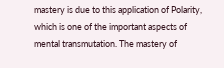mastery is due to this application of Polarity, which is one of the important aspects of mental transmutation. The mastery of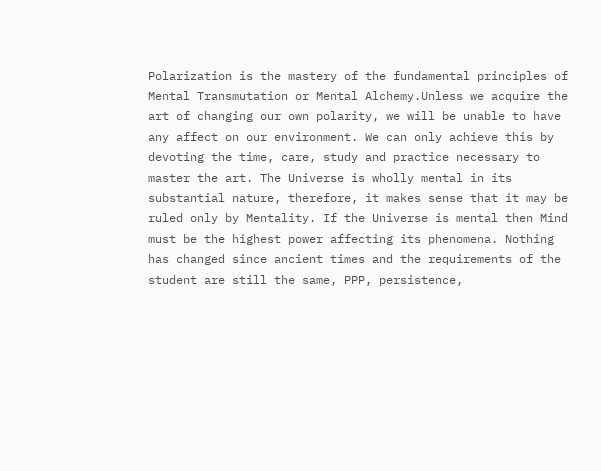Polarization is the mastery of the fundamental principles of Mental Transmutation or Mental Alchemy.Unless we acquire the art of changing our own polarity, we will be unable to have any affect on our environment. We can only achieve this by devoting the time, care, study and practice necessary to master the art. The Universe is wholly mental in its substantial nature, therefore, it makes sense that it may be ruled only by Mentality. If the Universe is mental then Mind must be the highest power affecting its phenomena. Nothing has changed since ancient times and the requirements of the student are still the same, PPP, persistence,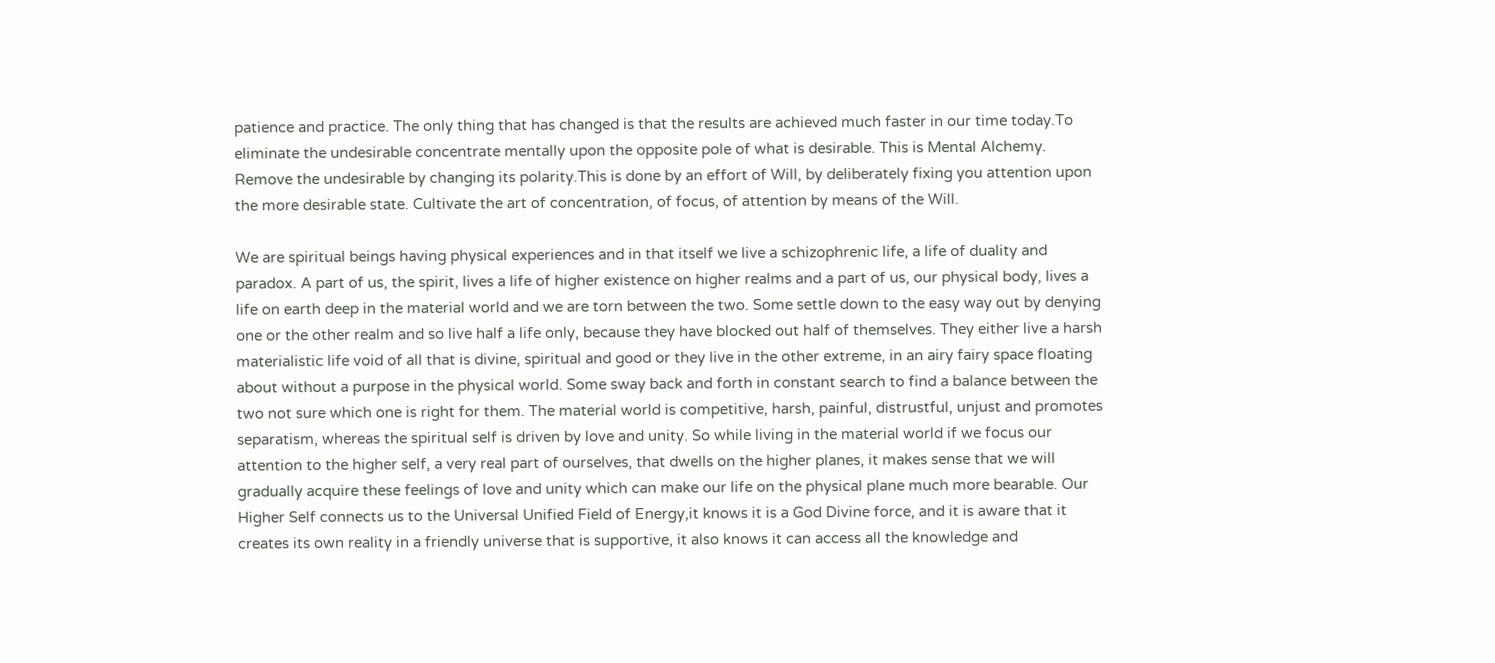patience and practice. The only thing that has changed is that the results are achieved much faster in our time today.To eliminate the undesirable concentrate mentally upon the opposite pole of what is desirable. This is Mental Alchemy. Remove the undesirable by changing its polarity.This is done by an effort of Will, by deliberately fixing you attention upon the more desirable state. Cultivate the art of concentration, of focus, of attention by means of the Will.

We are spiritual beings having physical experiences and in that itself we live a schizophrenic life, a life of duality and paradox. A part of us, the spirit, lives a life of higher existence on higher realms and a part of us, our physical body, lives a life on earth deep in the material world and we are torn between the two. Some settle down to the easy way out by denying one or the other realm and so live half a life only, because they have blocked out half of themselves. They either live a harsh materialistic life void of all that is divine, spiritual and good or they live in the other extreme, in an airy fairy space floating about without a purpose in the physical world. Some sway back and forth in constant search to find a balance between the two not sure which one is right for them. The material world is competitive, harsh, painful, distrustful, unjust and promotes separatism, whereas the spiritual self is driven by love and unity. So while living in the material world if we focus our attention to the higher self, a very real part of ourselves, that dwells on the higher planes, it makes sense that we will gradually acquire these feelings of love and unity which can make our life on the physical plane much more bearable. Our Higher Self connects us to the Universal Unified Field of Energy,it knows it is a God Divine force, and it is aware that it creates its own reality in a friendly universe that is supportive, it also knows it can access all the knowledge and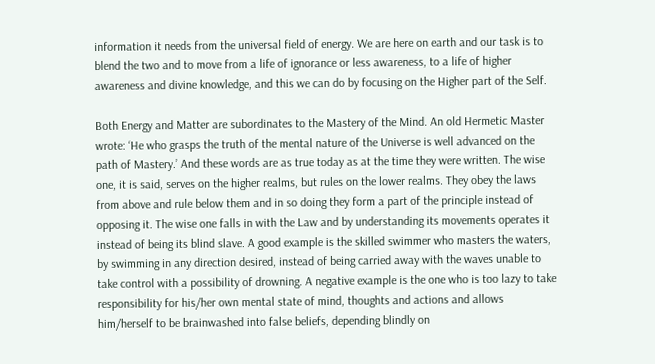information it needs from the universal field of energy. We are here on earth and our task is to blend the two and to move from a life of ignorance or less awareness, to a life of higher awareness and divine knowledge, and this we can do by focusing on the Higher part of the Self.

Both Energy and Matter are subordinates to the Mastery of the Mind. An old Hermetic Master wrote: ‘He who grasps the truth of the mental nature of the Universe is well advanced on the path of Mastery.’ And these words are as true today as at the time they were written. The wise one, it is said, serves on the higher realms, but rules on the lower realms. They obey the laws from above and rule below them and in so doing they form a part of the principle instead of opposing it. The wise one falls in with the Law and by understanding its movements operates it instead of being its blind slave. A good example is the skilled swimmer who masters the waters, by swimming in any direction desired, instead of being carried away with the waves unable to take control with a possibility of drowning. A negative example is the one who is too lazy to take responsibility for his/her own mental state of mind, thoughts and actions and allows him/herself to be brainwashed into false beliefs, depending blindly on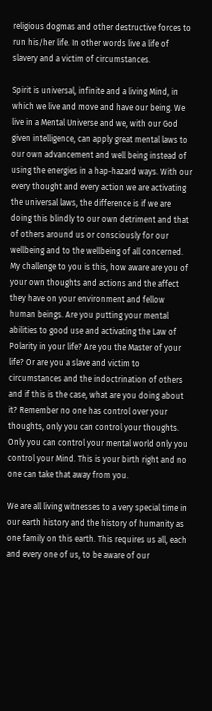religious dogmas and other destructive forces to run his/her life. In other words live a life of slavery and a victim of circumstances.

Spirit is universal, infinite and a living Mind, in which we live and move and have our being. We live in a Mental Universe and we, with our God given intelligence, can apply great mental laws to our own advancement and well being instead of using the energies in a hap-hazard ways. With our every thought and every action we are activating the universal laws, the difference is if we are doing this blindly to our own detriment and that of others around us or consciously for our wellbeing and to the wellbeing of all concerned. My challenge to you is this, how aware are you of your own thoughts and actions and the affect they have on your environment and fellow human beings. Are you putting your mental abilities to good use and activating the Law of Polarity in your life? Are you the Master of your life? Or are you a slave and victim to circumstances and the indoctrination of others and if this is the case, what are you doing about it? Remember no one has control over your thoughts, only you can control your thoughts. Only you can control your mental world only you control your Mind. This is your birth right and no one can take that away from you.

We are all living witnesses to a very special time in our earth history and the history of humanity as one family on this earth. This requires us all, each and every one of us, to be aware of our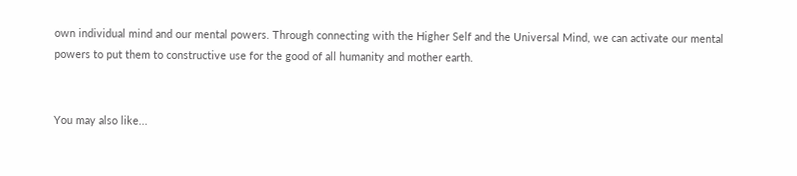own individual mind and our mental powers. Through connecting with the Higher Self and the Universal Mind, we can activate our mental powers to put them to constructive use for the good of all humanity and mother earth.


You may also like...